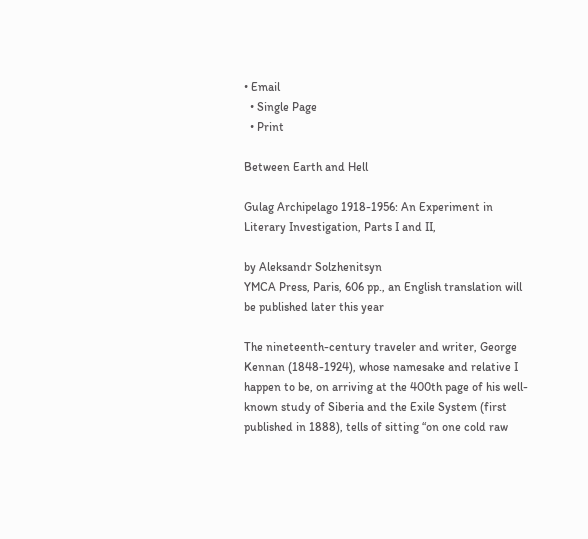• Email
  • Single Page
  • Print

Between Earth and Hell

Gulag Archipelago 1918-1956: An Experiment in Literary Investigation, Parts I and II,

by Aleksandr Solzhenitsyn
YMCA Press, Paris, 606 pp., an English translation will be published later this year

The nineteenth-century traveler and writer, George Kennan (1848-1924), whose namesake and relative I happen to be, on arriving at the 400th page of his well-known study of Siberia and the Exile System (first published in 1888), tells of sitting “on one cold raw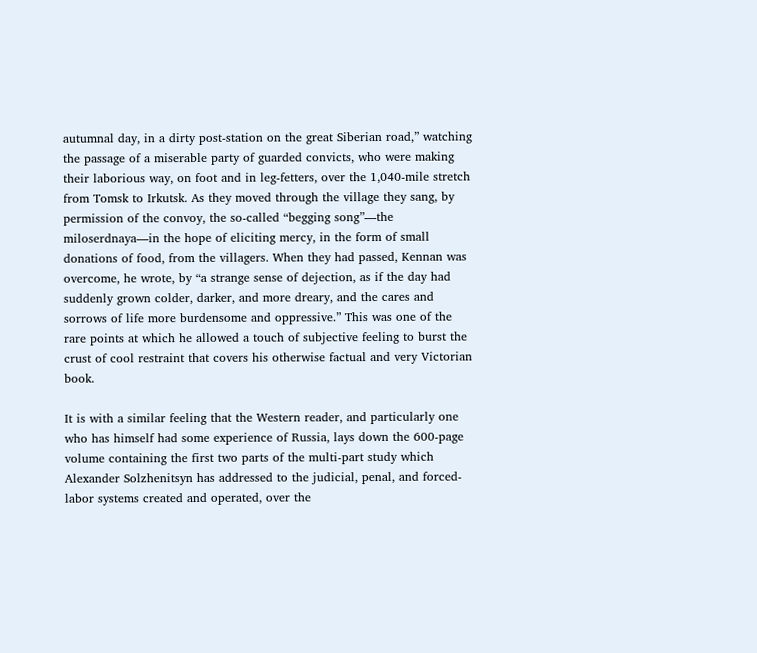autumnal day, in a dirty post-station on the great Siberian road,” watching the passage of a miserable party of guarded convicts, who were making their laborious way, on foot and in leg-fetters, over the 1,040-mile stretch from Tomsk to Irkutsk. As they moved through the village they sang, by permission of the convoy, the so-called “begging song”—the miloserdnaya—in the hope of eliciting mercy, in the form of small donations of food, from the villagers. When they had passed, Kennan was overcome, he wrote, by “a strange sense of dejection, as if the day had suddenly grown colder, darker, and more dreary, and the cares and sorrows of life more burdensome and oppressive.” This was one of the rare points at which he allowed a touch of subjective feeling to burst the crust of cool restraint that covers his otherwise factual and very Victorian book.

It is with a similar feeling that the Western reader, and particularly one who has himself had some experience of Russia, lays down the 600-page volume containing the first two parts of the multi-part study which Alexander Solzhenitsyn has addressed to the judicial, penal, and forced-labor systems created and operated, over the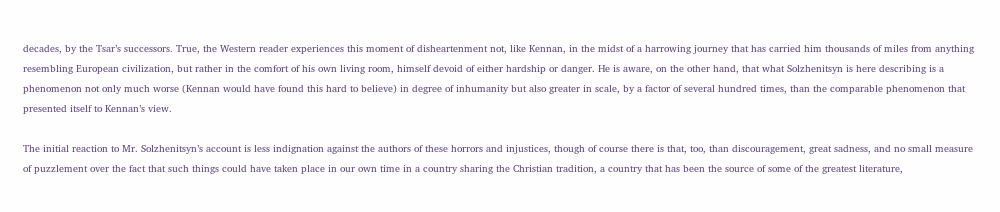decades, by the Tsar’s successors. True, the Western reader experiences this moment of disheartenment not, like Kennan, in the midst of a harrowing journey that has carried him thousands of miles from anything resembling European civilization, but rather in the comfort of his own living room, himself devoid of either hardship or danger. He is aware, on the other hand, that what Solzhenitsyn is here describing is a phenomenon not only much worse (Kennan would have found this hard to believe) in degree of inhumanity but also greater in scale, by a factor of several hundred times, than the comparable phenomenon that presented itself to Kennan’s view.

The initial reaction to Mr. Solzhenitsyn’s account is less indignation against the authors of these horrors and injustices, though of course there is that, too, than discouragement, great sadness, and no small measure of puzzlement over the fact that such things could have taken place in our own time in a country sharing the Christian tradition, a country that has been the source of some of the greatest literature,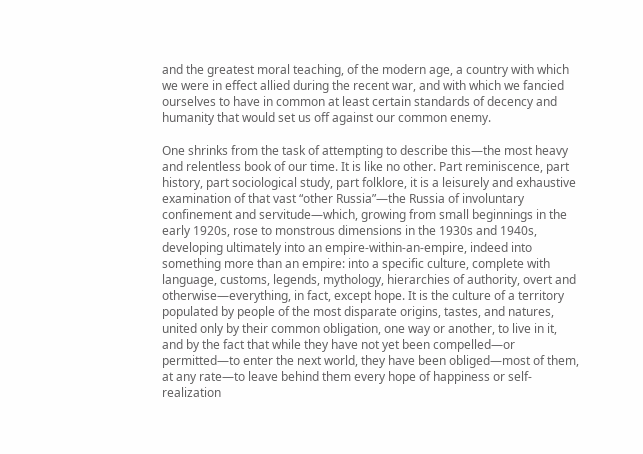and the greatest moral teaching, of the modern age, a country with which we were in effect allied during the recent war, and with which we fancied ourselves to have in common at least certain standards of decency and humanity that would set us off against our common enemy.

One shrinks from the task of attempting to describe this—the most heavy and relentless book of our time. It is like no other. Part reminiscence, part history, part sociological study, part folklore, it is a leisurely and exhaustive examination of that vast “other Russia”—the Russia of involuntary confinement and servitude—which, growing from small beginnings in the early 1920s, rose to monstrous dimensions in the 1930s and 1940s, developing ultimately into an empire-within-an-empire, indeed into something more than an empire: into a specific culture, complete with language, customs, legends, mythology, hierarchies of authority, overt and otherwise—everything, in fact, except hope. It is the culture of a territory populated by people of the most disparate origins, tastes, and natures, united only by their common obligation, one way or another, to live in it, and by the fact that while they have not yet been compelled—or permitted—to enter the next world, they have been obliged—most of them, at any rate—to leave behind them every hope of happiness or self-realization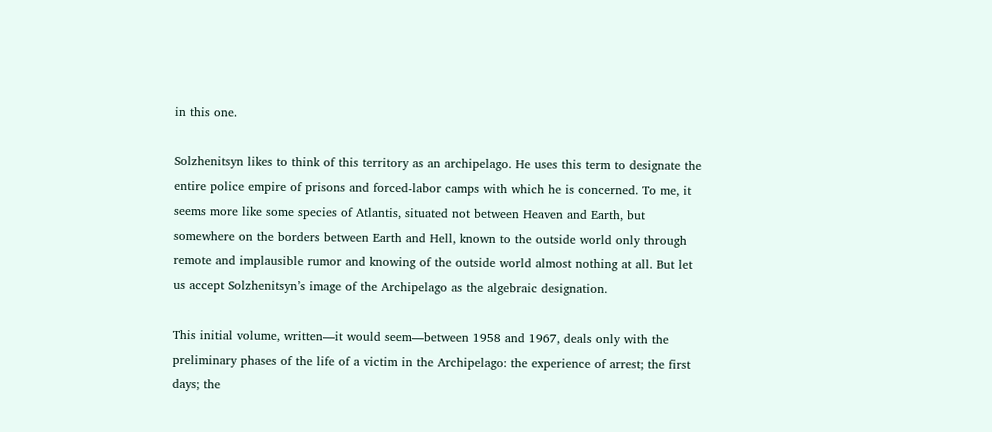in this one.

Solzhenitsyn likes to think of this territory as an archipelago. He uses this term to designate the entire police empire of prisons and forced-labor camps with which he is concerned. To me, it seems more like some species of Atlantis, situated not between Heaven and Earth, but somewhere on the borders between Earth and Hell, known to the outside world only through remote and implausible rumor and knowing of the outside world almost nothing at all. But let us accept Solzhenitsyn’s image of the Archipelago as the algebraic designation.

This initial volume, written—it would seem—between 1958 and 1967, deals only with the preliminary phases of the life of a victim in the Archipelago: the experience of arrest; the first days; the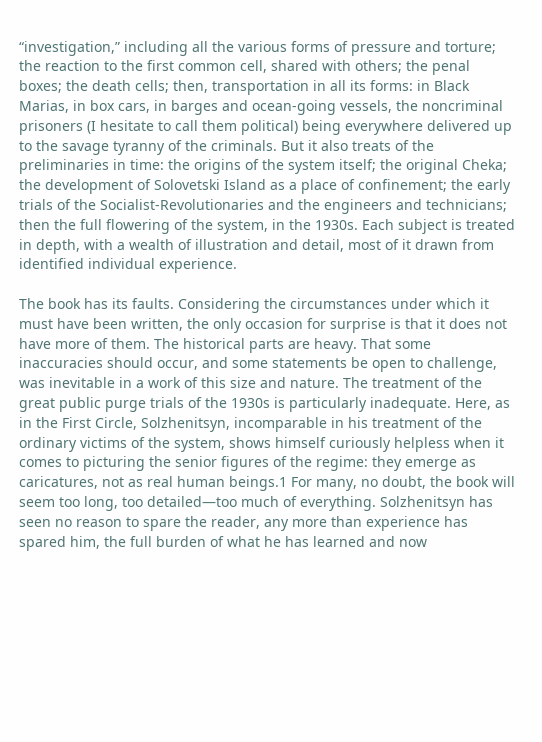“investigation,” including all the various forms of pressure and torture; the reaction to the first common cell, shared with others; the penal boxes; the death cells; then, transportation in all its forms: in Black Marias, in box cars, in barges and ocean-going vessels, the noncriminal prisoners (I hesitate to call them political) being everywhere delivered up to the savage tyranny of the criminals. But it also treats of the preliminaries in time: the origins of the system itself; the original Cheka; the development of Solovetski Island as a place of confinement; the early trials of the Socialist-Revolutionaries and the engineers and technicians; then the full flowering of the system, in the 1930s. Each subject is treated in depth, with a wealth of illustration and detail, most of it drawn from identified individual experience.

The book has its faults. Considering the circumstances under which it must have been written, the only occasion for surprise is that it does not have more of them. The historical parts are heavy. That some inaccuracies should occur, and some statements be open to challenge, was inevitable in a work of this size and nature. The treatment of the great public purge trials of the 1930s is particularly inadequate. Here, as in the First Circle, Solzhenitsyn, incomparable in his treatment of the ordinary victims of the system, shows himself curiously helpless when it comes to picturing the senior figures of the regime: they emerge as caricatures, not as real human beings.1 For many, no doubt, the book will seem too long, too detailed—too much of everything. Solzhenitsyn has seen no reason to spare the reader, any more than experience has spared him, the full burden of what he has learned and now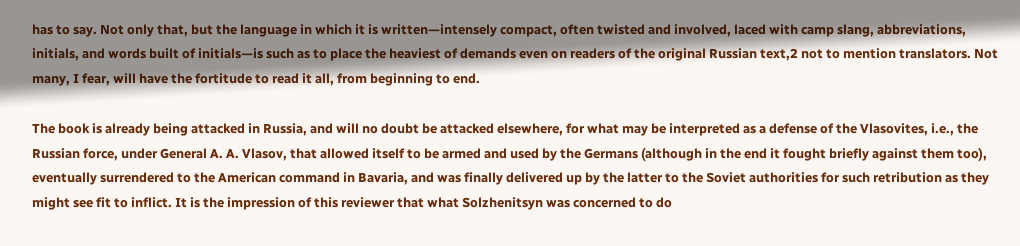has to say. Not only that, but the language in which it is written—intensely compact, often twisted and involved, laced with camp slang, abbreviations, initials, and words built of initials—is such as to place the heaviest of demands even on readers of the original Russian text,2 not to mention translators. Not many, I fear, will have the fortitude to read it all, from beginning to end.

The book is already being attacked in Russia, and will no doubt be attacked elsewhere, for what may be interpreted as a defense of the Vlasovites, i.e., the Russian force, under General A. A. Vlasov, that allowed itself to be armed and used by the Germans (although in the end it fought briefly against them too), eventually surrendered to the American command in Bavaria, and was finally delivered up by the latter to the Soviet authorities for such retribution as they might see fit to inflict. It is the impression of this reviewer that what Solzhenitsyn was concerned to do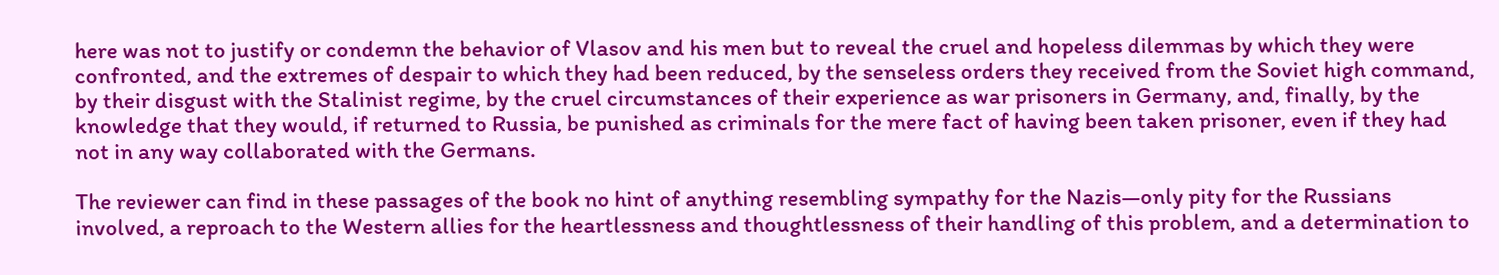here was not to justify or condemn the behavior of Vlasov and his men but to reveal the cruel and hopeless dilemmas by which they were confronted, and the extremes of despair to which they had been reduced, by the senseless orders they received from the Soviet high command, by their disgust with the Stalinist regime, by the cruel circumstances of their experience as war prisoners in Germany, and, finally, by the knowledge that they would, if returned to Russia, be punished as criminals for the mere fact of having been taken prisoner, even if they had not in any way collaborated with the Germans.

The reviewer can find in these passages of the book no hint of anything resembling sympathy for the Nazis—only pity for the Russians involved, a reproach to the Western allies for the heartlessness and thoughtlessness of their handling of this problem, and a determination to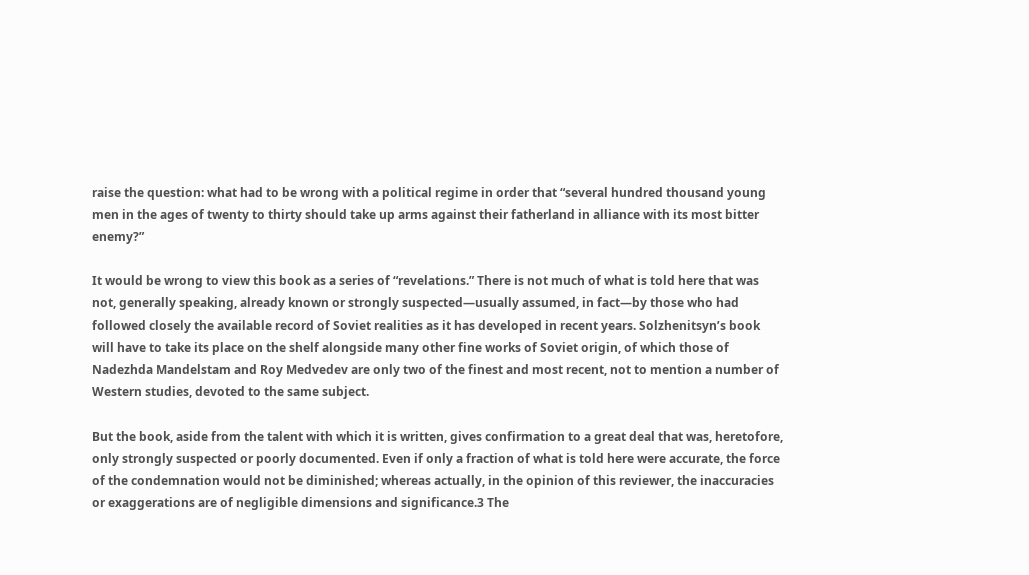raise the question: what had to be wrong with a political regime in order that “several hundred thousand young men in the ages of twenty to thirty should take up arms against their fatherland in alliance with its most bitter enemy?”

It would be wrong to view this book as a series of “revelations.” There is not much of what is told here that was not, generally speaking, already known or strongly suspected—usually assumed, in fact—by those who had followed closely the available record of Soviet realities as it has developed in recent years. Solzhenitsyn’s book will have to take its place on the shelf alongside many other fine works of Soviet origin, of which those of Nadezhda Mandelstam and Roy Medvedev are only two of the finest and most recent, not to mention a number of Western studies, devoted to the same subject.

But the book, aside from the talent with which it is written, gives confirmation to a great deal that was, heretofore, only strongly suspected or poorly documented. Even if only a fraction of what is told here were accurate, the force of the condemnation would not be diminished; whereas actually, in the opinion of this reviewer, the inaccuracies or exaggerations are of negligible dimensions and significance.3 The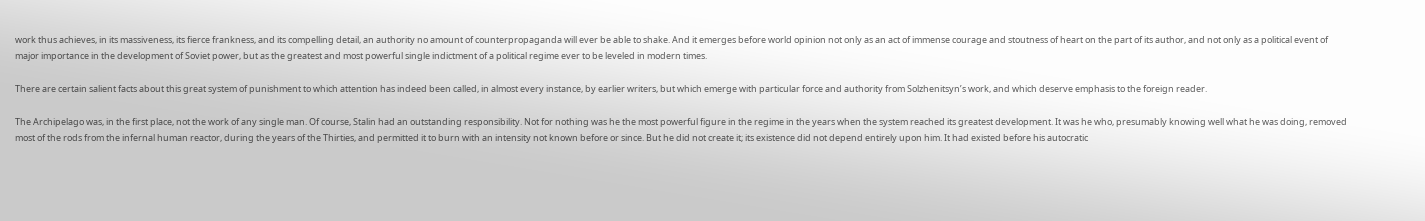work thus achieves, in its massiveness, its fierce frankness, and its compelling detail, an authority no amount of counterpropaganda will ever be able to shake. And it emerges before world opinion not only as an act of immense courage and stoutness of heart on the part of its author, and not only as a political event of major importance in the development of Soviet power, but as the greatest and most powerful single indictment of a political regime ever to be leveled in modern times.

There are certain salient facts about this great system of punishment to which attention has indeed been called, in almost every instance, by earlier writers, but which emerge with particular force and authority from Solzhenitsyn’s work, and which deserve emphasis to the foreign reader.

The Archipelago was, in the first place, not the work of any single man. Of course, Stalin had an outstanding responsibility. Not for nothing was he the most powerful figure in the regime in the years when the system reached its greatest development. It was he who, presumably knowing well what he was doing, removed most of the rods from the infernal human reactor, during the years of the Thirties, and permitted it to burn with an intensity not known before or since. But he did not create it; its existence did not depend entirely upon him. It had existed before his autocratic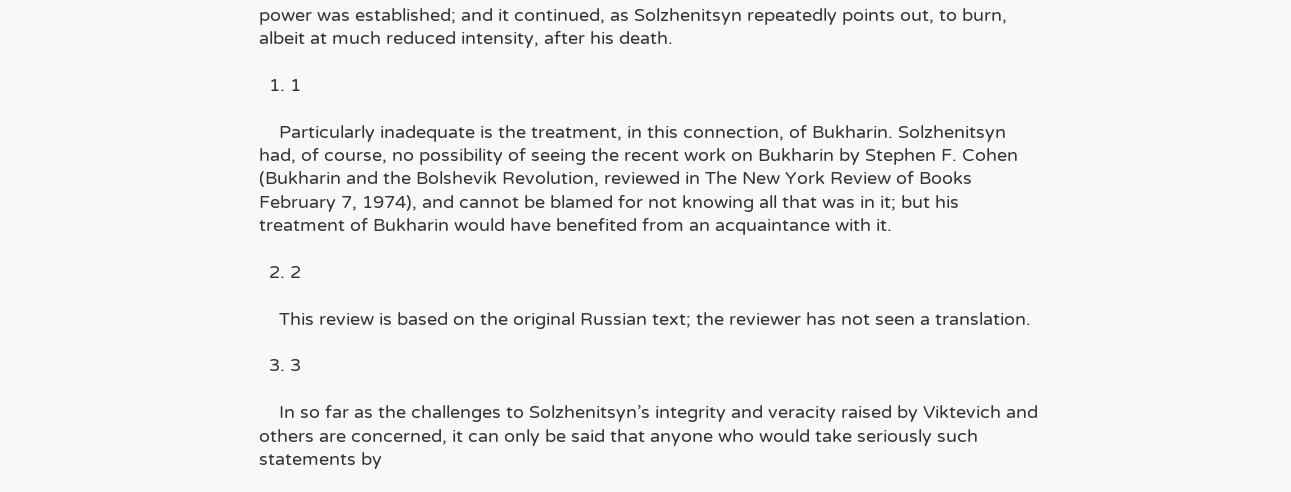power was established; and it continued, as Solzhenitsyn repeatedly points out, to burn, albeit at much reduced intensity, after his death.

  1. 1

    Particularly inadequate is the treatment, in this connection, of Bukharin. Solzhenitsyn had, of course, no possibility of seeing the recent work on Bukharin by Stephen F. Cohen (Bukharin and the Bolshevik Revolution, reviewed in The New York Review of Books February 7, 1974), and cannot be blamed for not knowing all that was in it; but his treatment of Bukharin would have benefited from an acquaintance with it.

  2. 2

    This review is based on the original Russian text; the reviewer has not seen a translation.

  3. 3

    In so far as the challenges to Solzhenitsyn’s integrity and veracity raised by Viktevich and others are concerned, it can only be said that anyone who would take seriously such statements by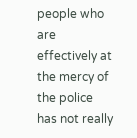people who are effectively at the mercy of the police has not really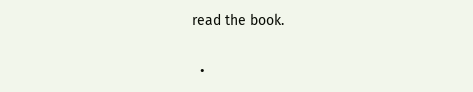read the book.

  •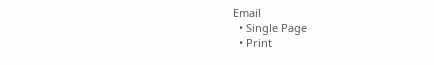Email
  • Single Page
  • Print